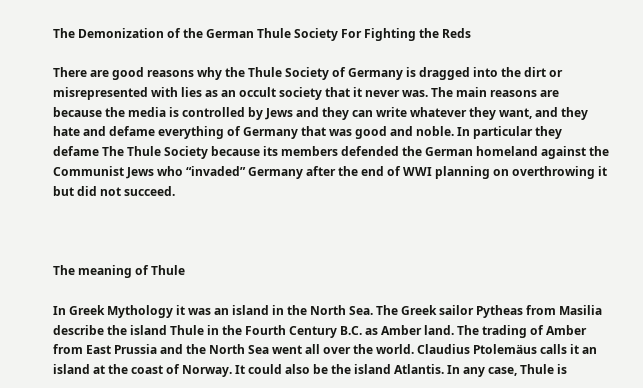The Demonization of the German Thule Society For Fighting the Reds

There are good reasons why the Thule Society of Germany is dragged into the dirt or misrepresented with lies as an occult society that it never was. The main reasons are because the media is controlled by Jews and they can write whatever they want, and they hate and defame everything of Germany that was good and noble. In particular they defame The Thule Society because its members defended the German homeland against the Communist Jews who “invaded” Germany after the end of WWI planning on overthrowing it but did not succeed.



The meaning of Thule

In Greek Mythology it was an island in the North Sea. The Greek sailor Pytheas from Masilia describe the island Thule in the Fourth Century B.C. as Amber land. The trading of Amber from East Prussia and the North Sea went all over the world. Claudius Ptolemäus calls it an island at the coast of Norway. It could also be the island Atlantis. In any case, Thule is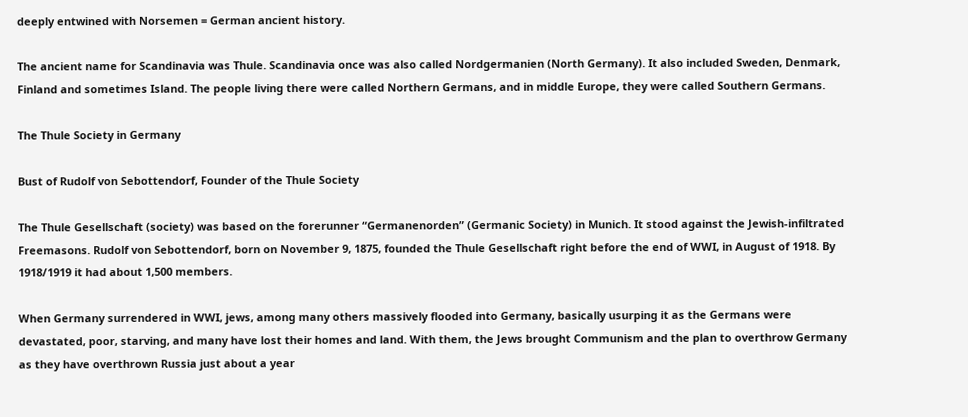deeply entwined with Norsemen = German ancient history.

The ancient name for Scandinavia was Thule. Scandinavia once was also called Nordgermanien (North Germany). It also included Sweden, Denmark, Finland and sometimes Island. The people living there were called Northern Germans, and in middle Europe, they were called Southern Germans.

The Thule Society in Germany

Bust of Rudolf von Sebottendorf, Founder of the Thule Society

The Thule Gesellschaft (society) was based on the forerunner “Germanenorden” (Germanic Society) in Munich. It stood against the Jewish-infiltrated Freemasons. Rudolf von Sebottendorf, born on November 9, 1875, founded the Thule Gesellschaft right before the end of WWI, in August of 1918. By 1918/1919 it had about 1,500 members.

When Germany surrendered in WWI, jews, among many others massively flooded into Germany, basically usurping it as the Germans were devastated, poor, starving, and many have lost their homes and land. With them, the Jews brought Communism and the plan to overthrow Germany as they have overthrown Russia just about a year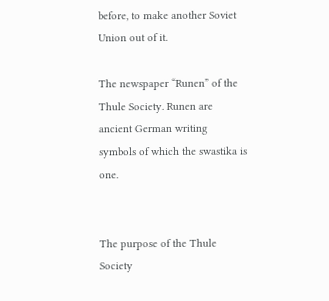before, to make another Soviet Union out of it.

The newspaper “Runen” of the Thule Society. Runen are ancient German writing symbols of which the swastika is one.


The purpose of the Thule Society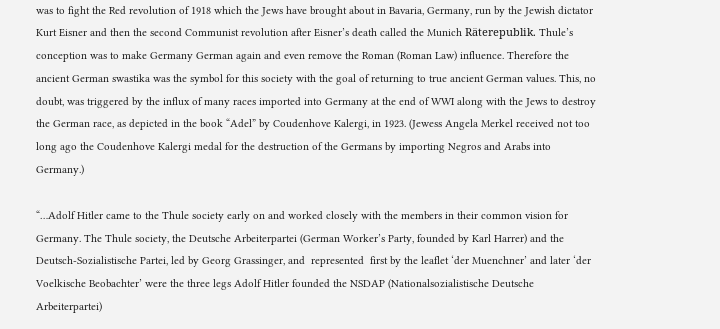was to fight the Red revolution of 1918 which the Jews have brought about in Bavaria, Germany, run by the Jewish dictator Kurt Eisner and then the second Communist revolution after Eisner’s death called the Munich Räterepublik. Thule’s conception was to make Germany German again and even remove the Roman (Roman Law) influence. Therefore the ancient German swastika was the symbol for this society with the goal of returning to true ancient German values. This, no doubt, was triggered by the influx of many races imported into Germany at the end of WWI along with the Jews to destroy the German race, as depicted in the book “Adel” by Coudenhove Kalergi, in 1923. (Jewess Angela Merkel received not too long ago the Coudenhove Kalergi medal for the destruction of the Germans by importing Negros and Arabs into Germany.)

“…Adolf Hitler came to the Thule society early on and worked closely with the members in their common vision for Germany. The Thule society, the Deutsche Arbeiterpartei (German Worker’s Party, founded by Karl Harrer) and the Deutsch-Sozialistische Partei, led by Georg Grassinger, and  represented  first by the leaflet ‘der Muenchner’ and later ‘der Voelkische Beobachter’ were the three legs Adolf Hitler founded the NSDAP (Nationalsozialistische Deutsche Arbeiterpartei)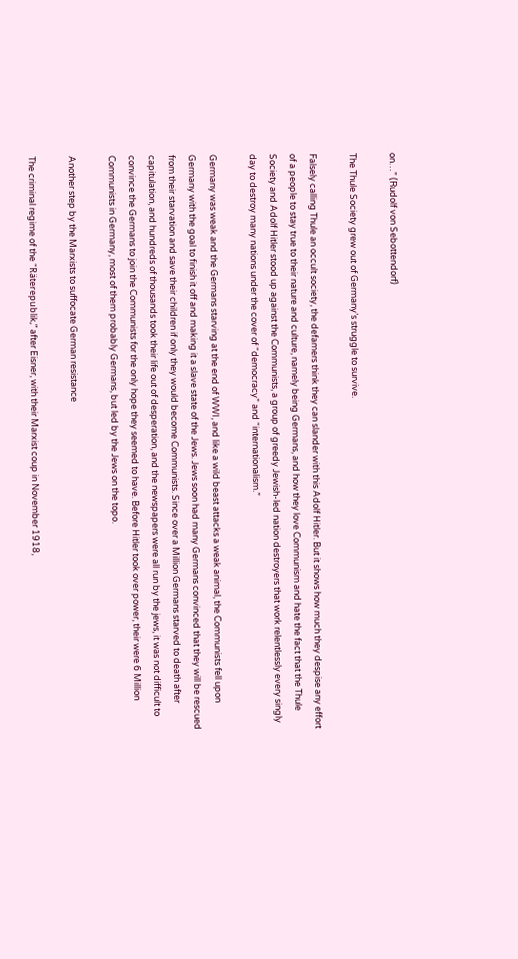on…” (Rudolf von Sebottendorf)

The Thule Society grew out of Germany’s struggle to survive.

Falsely calling Thule an occult society, the defamers think they can slander with this Adolf Hitler. But it shows how much they despise any effort of a people to stay true to their nature and culture, namely being Germans, and how they love Communism and hate the fact that the Thule Society and Adolf Hitler stood up against the Communists, a group of greedy Jewish-led nation destroyers that work relentlessly every singly day to destroy many nations under the cover of “democracy” and “internationalism.”

Germany was weak and the Germans starving at the end of WWI, and like a wild beast attacks a weak animal, the Communists fell upon Germany with the goal to finish it off and making it a slave state of the Jews. Jews soon had many Germans convinced that they will be rescued from their starvation and save their children if only they would become Communists. Since over a Million Germans starved to death after capitulation, and hundreds of thousands took their life out of desperation, and the newspapers were all run by the jews, it was not difficult to convince the Germans to join the Communists for the only hope they seemed to have. Before Hitler took over power, their were 6 Million Communists in Germany, most of them probably Germans, but led by the Jews on the topo.

Another step by the Marxists to suffocate German resistance

The criminal regime of the “Räterepublik,” after Eisner, with their Marxist coup in November 1918,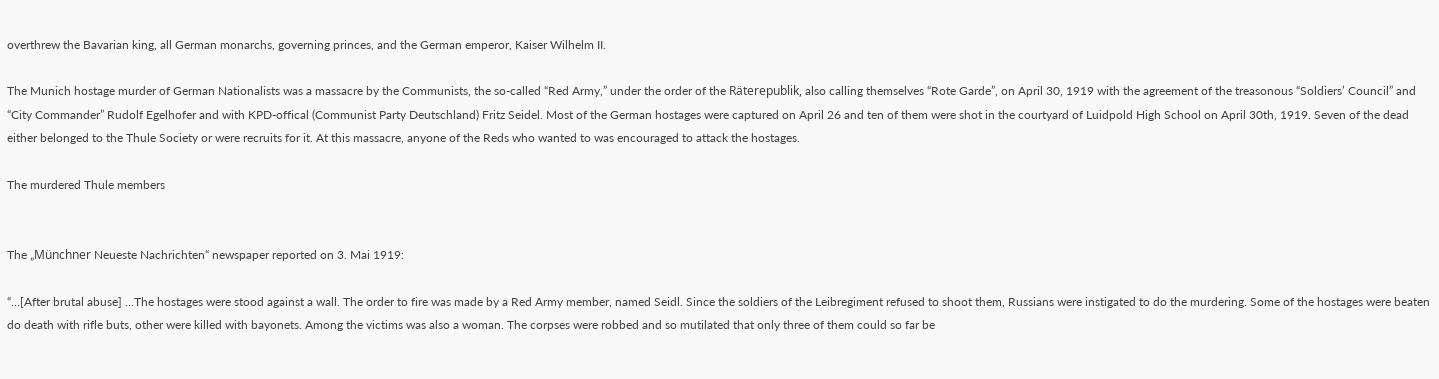overthrew the Bavarian king, all German monarchs, governing princes, and the German emperor, Kaiser Wilhelm II.

The Munich hostage murder of German Nationalists was a massacre by the Communists, the so-called “Red Army,” under the order of the Räterepublik, also calling themselves “Rote Garde”, on April 30, 1919 with the agreement of the treasonous “Soldiers’ Council” and “City Commander” Rudolf Egelhofer and with KPD-offical (Communist Party Deutschland) Fritz Seidel. Most of the German hostages were captured on April 26 and ten of them were shot in the courtyard of Luidpold High School on April 30th, 1919. Seven of the dead either belonged to the Thule Society or were recruits for it. At this massacre, anyone of the Reds who wanted to was encouraged to attack the hostages.

The murdered Thule members


The „Münchner Neueste Nachrichten“ newspaper reported on 3. Mai 1919:

“…[After brutal abuse] …The hostages were stood against a wall. The order to fire was made by a Red Army member, named Seidl. Since the soldiers of the Leibregiment refused to shoot them, Russians were instigated to do the murdering. Some of the hostages were beaten do death with rifle buts, other were killed with bayonets. Among the victims was also a woman. The corpses were robbed and so mutilated that only three of them could so far be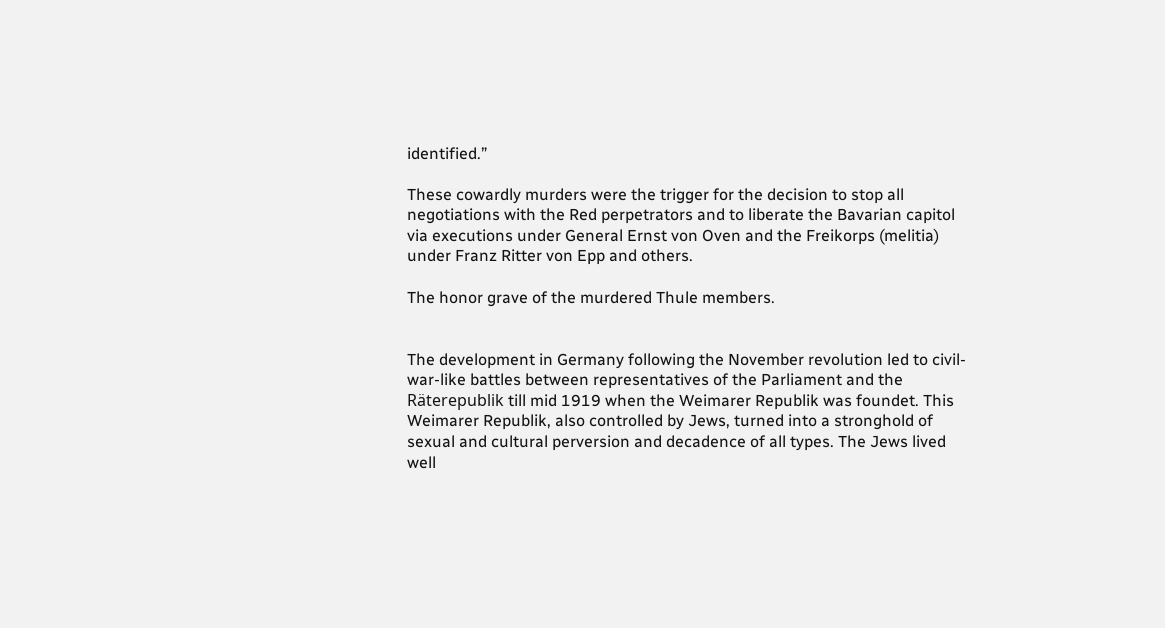identified.”

These cowardly murders were the trigger for the decision to stop all negotiations with the Red perpetrators and to liberate the Bavarian capitol via executions under General Ernst von Oven and the Freikorps (melitia) under Franz Ritter von Epp and others.

The honor grave of the murdered Thule members.


The development in Germany following the November revolution led to civil-war-like battles between representatives of the Parliament and the Räterepublik till mid 1919 when the Weimarer Republik was foundet. This Weimarer Republik, also controlled by Jews, turned into a stronghold of sexual and cultural perversion and decadence of all types. The Jews lived well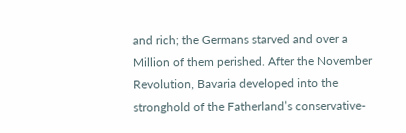and rich; the Germans starved and over a Million of them perished. After the November Revolution, Bavaria developed into the stronghold of the Fatherland’s conservative-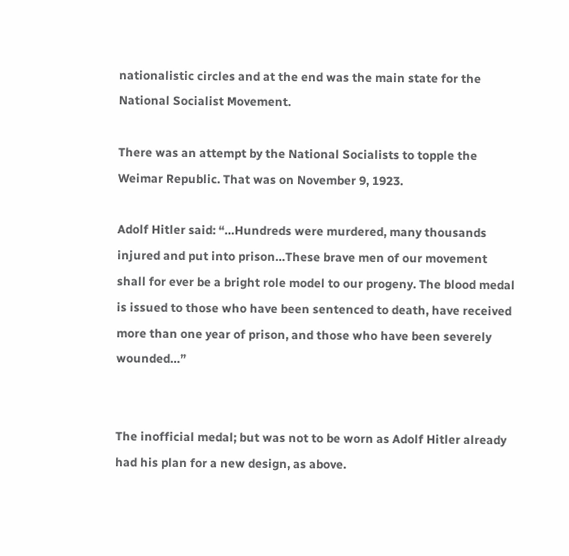nationalistic circles and at the end was the main state for the National Socialist Movement.

There was an attempt by the National Socialists to topple the Weimar Republic. That was on November 9, 1923.

Adolf Hitler said: “…Hundreds were murdered, many thousands injured and put into prison…These brave men of our movement shall for ever be a bright role model to our progeny. The blood medal is issued to those who have been sentenced to death, have received more than one year of prison, and those who have been severely wounded…”


The inofficial medal; but was not to be worn as Adolf Hitler already had his plan for a new design, as above.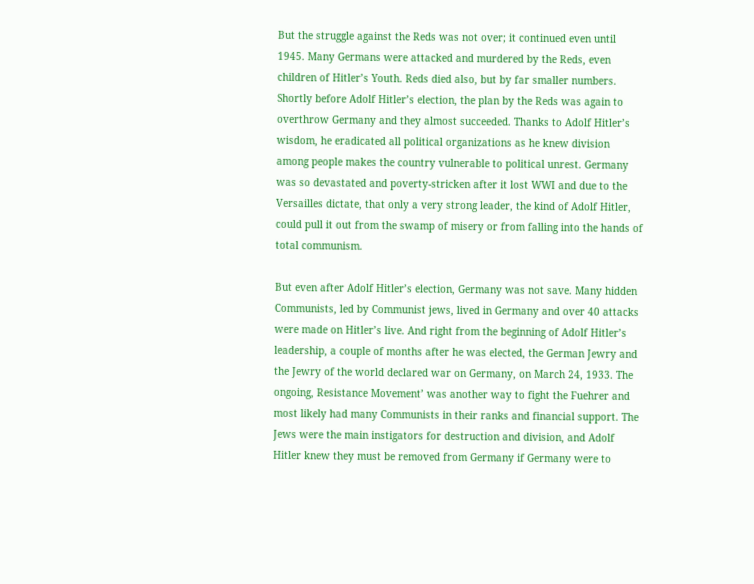But the struggle against the Reds was not over; it continued even until 1945. Many Germans were attacked and murdered by the Reds, even children of Hitler’s Youth. Reds died also, but by far smaller numbers. Shortly before Adolf Hitler’s election, the plan by the Reds was again to overthrow Germany and they almost succeeded. Thanks to Adolf Hitler’s wisdom, he eradicated all political organizations as he knew division among people makes the country vulnerable to political unrest. Germany was so devastated and poverty-stricken after it lost WWI and due to the Versailles dictate, that only a very strong leader, the kind of Adolf Hitler, could pull it out from the swamp of misery or from falling into the hands of total communism.

But even after Adolf Hitler’s election, Germany was not save. Many hidden Communists, led by Communist jews, lived in Germany and over 40 attacks were made on Hitler’s live. And right from the beginning of Adolf Hitler’s leadership, a couple of months after he was elected, the German Jewry and the Jewry of the world declared war on Germany, on March 24, 1933. The ongoing, Resistance Movement’ was another way to fight the Fuehrer and most likely had many Communists in their ranks and financial support. The Jews were the main instigators for destruction and division, and Adolf Hitler knew they must be removed from Germany if Germany were to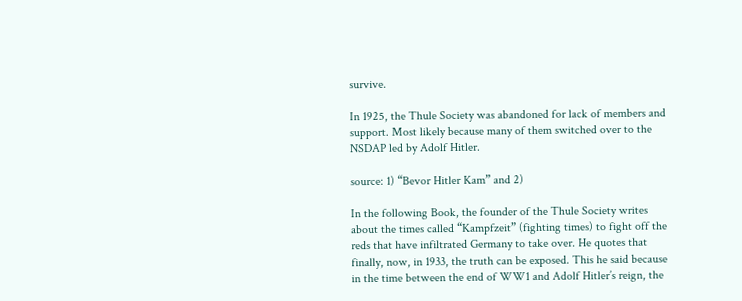survive.

In 1925, the Thule Society was abandoned for lack of members and support. Most likely because many of them switched over to the NSDAP led by Adolf Hitler.

source: 1) “Bevor Hitler Kam” and 2)

In the following Book, the founder of the Thule Society writes about the times called “Kampfzeit” (fighting times) to fight off the reds that have infiltrated Germany to take over. He quotes that finally, now, in 1933, the truth can be exposed. This he said because in the time between the end of WW1 and Adolf Hitler’s reign, the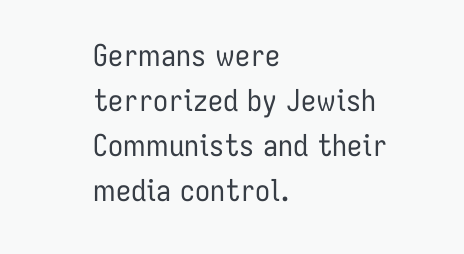Germans were terrorized by Jewish Communists and their media control.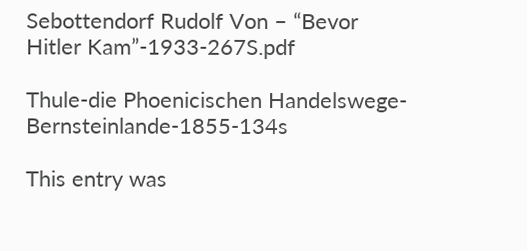Sebottendorf Rudolf Von – “Bevor Hitler Kam”-1933-267S.pdf

Thule-die Phoenicischen Handelswege-Bernsteinlande-1855-134s

This entry was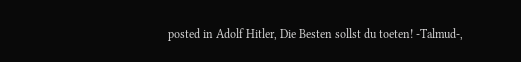posted in Adolf Hitler, Die Besten sollst du toeten! -Talmud-,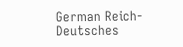German Reich-Deutsches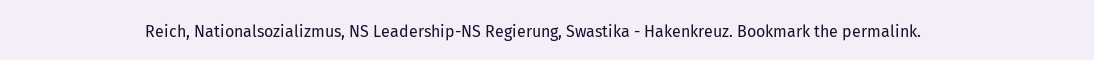Reich, Nationalsozializmus, NS Leadership-NS Regierung, Swastika - Hakenkreuz. Bookmark the permalink.